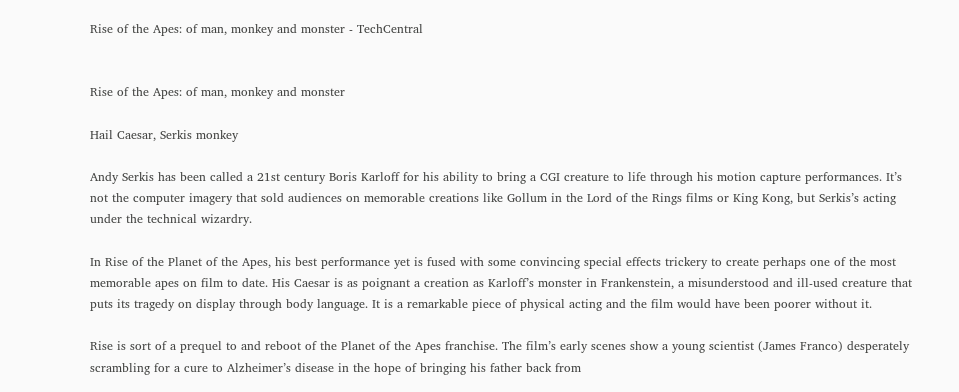Rise of the Apes: of man, monkey and monster - TechCentral


Rise of the Apes: of man, monkey and monster

Hail Caesar, Serkis monkey

Andy Serkis has been called a 21st century Boris Karloff for his ability to bring a CGI creature to life through his motion capture performances. It’s not the computer imagery that sold audiences on memorable creations like Gollum in the Lord of the Rings films or King Kong, but Serkis’s acting under the technical wizardry.

In Rise of the Planet of the Apes, his best performance yet is fused with some convincing special effects trickery to create perhaps one of the most memorable apes on film to date. His Caesar is as poignant a creation as Karloff’s monster in Frankenstein, a misunderstood and ill-used creature that puts its tragedy on display through body language. It is a remarkable piece of physical acting and the film would have been poorer without it.

Rise is sort of a prequel to and reboot of the Planet of the Apes franchise. The film’s early scenes show a young scientist (James Franco) desperately scrambling for a cure to Alzheimer’s disease in the hope of bringing his father back from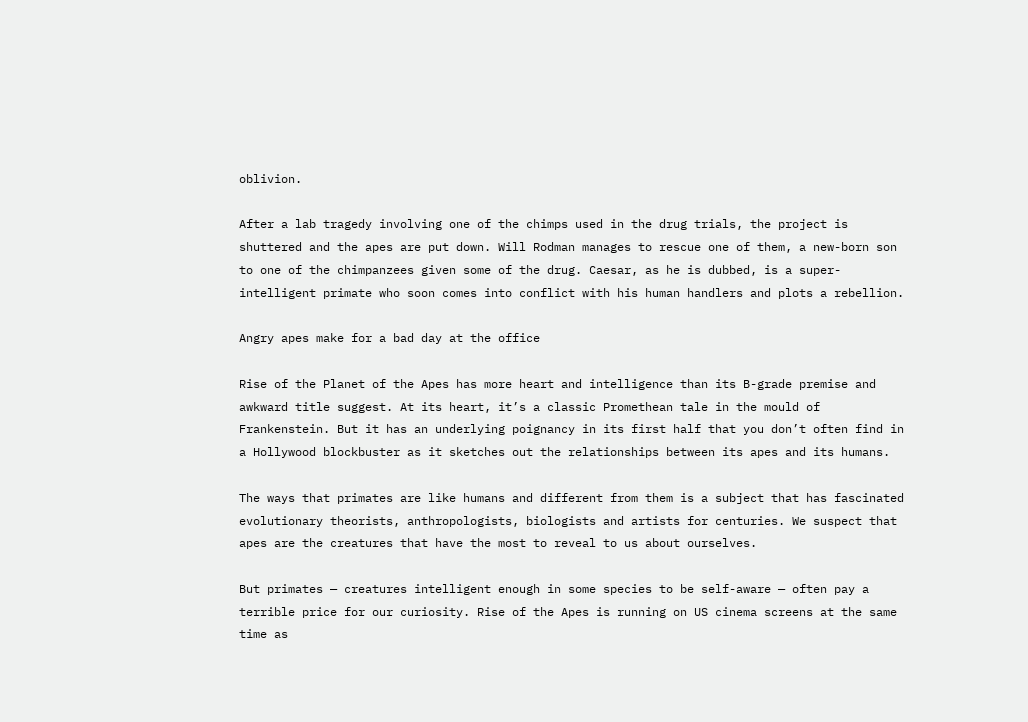oblivion.

After a lab tragedy involving one of the chimps used in the drug trials, the project is shuttered and the apes are put down. Will Rodman manages to rescue one of them, a new-born son to one of the chimpanzees given some of the drug. Caesar, as he is dubbed, is a super-intelligent primate who soon comes into conflict with his human handlers and plots a rebellion.

Angry apes make for a bad day at the office

Rise of the Planet of the Apes has more heart and intelligence than its B-grade premise and awkward title suggest. At its heart, it’s a classic Promethean tale in the mould of Frankenstein. But it has an underlying poignancy in its first half that you don’t often find in a Hollywood blockbuster as it sketches out the relationships between its apes and its humans.

The ways that primates are like humans and different from them is a subject that has fascinated evolutionary theorists, anthropologists, biologists and artists for centuries. We suspect that apes are the creatures that have the most to reveal to us about ourselves.

But primates — creatures intelligent enough in some species to be self-aware — often pay a terrible price for our curiosity. Rise of the Apes is running on US cinema screens at the same time as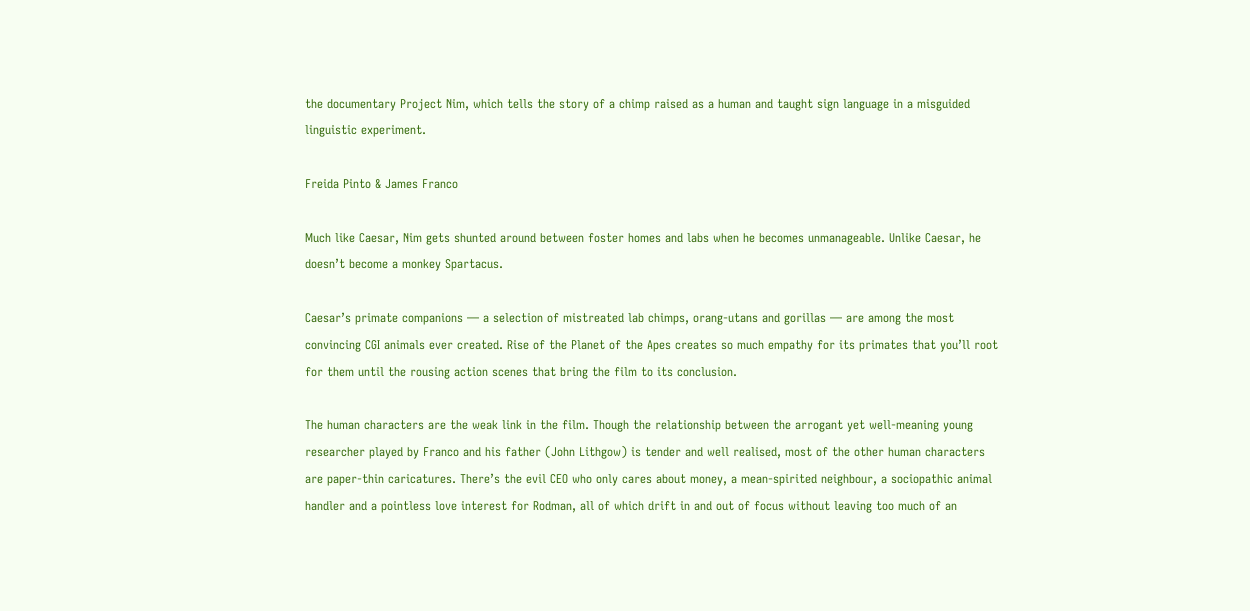the documentary Project Nim, which tells the story of a chimp raised as a human and taught sign language in a misguided linguistic experiment.

Freida Pinto & James Franco

Much like Caesar, Nim gets shunted around between foster homes and labs when he becomes unmanageable. Unlike Caesar, he doesn’t become a monkey Spartacus.

Caesar’s primate companions — a selection of mistreated lab chimps, orang-utans and gorillas — are among the most convincing CGI animals ever created. Rise of the Planet of the Apes creates so much empathy for its primates that you’ll root for them until the rousing action scenes that bring the film to its conclusion.

The human characters are the weak link in the film. Though the relationship between the arrogant yet well-meaning young researcher played by Franco and his father (John Lithgow) is tender and well realised, most of the other human characters are paper-thin caricatures. There’s the evil CEO who only cares about money, a mean-spirited neighbour, a sociopathic animal handler and a pointless love interest for Rodman, all of which drift in and out of focus without leaving too much of an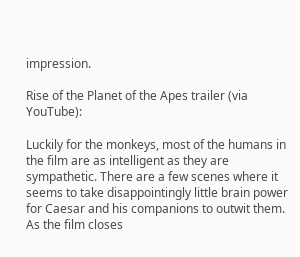impression.

Rise of the Planet of the Apes trailer (via YouTube):

Luckily for the monkeys, most of the humans in the film are as intelligent as they are sympathetic. There are a few scenes where it seems to take disappointingly little brain power for Caesar and his companions to outwit them. As the film closes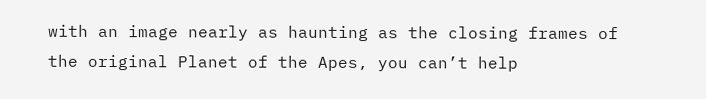with an image nearly as haunting as the closing frames of the original Planet of the Apes, you can’t help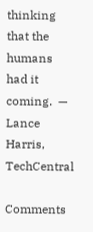thinking that the humans had it coming.  — Lance Harris, TechCentral

Comments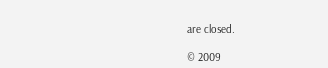are closed.

© 2009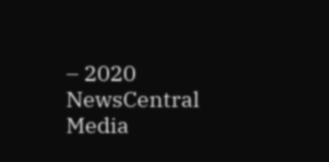– 2020 NewsCentral Media